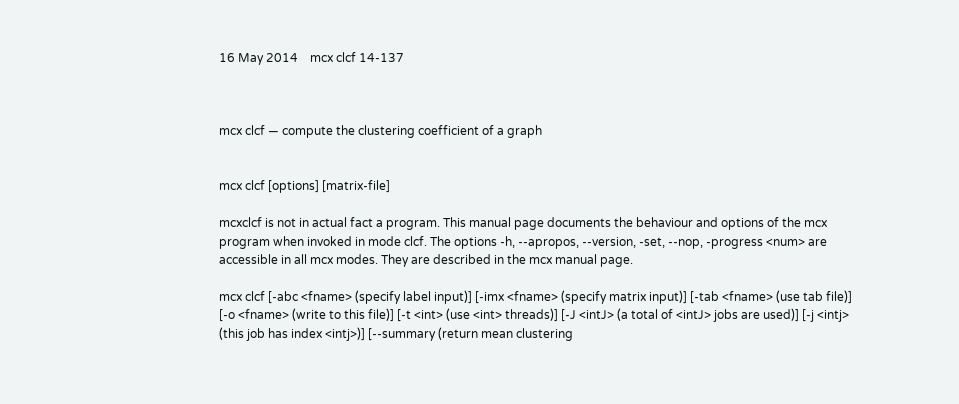16 May 2014    mcx clcf 14-137



mcx clcf — compute the clustering coefficient of a graph


mcx clcf [options] [matrix-file]

mcxclcf is not in actual fact a program. This manual page documents the behaviour and options of the mcx program when invoked in mode clcf. The options -h, --apropos, --version, -set, --nop, -progress <num> are accessible in all mcx modes. They are described in the mcx manual page.

mcx clcf [-abc <fname> (specify label input)] [-imx <fname> (specify matrix input)] [-tab <fname> (use tab file)] [-o <fname> (write to this file)] [-t <int> (use <int> threads)] [-J <intJ> (a total of <intJ> jobs are used)] [-j <intj> (this job has index <intj>)] [--summary (return mean clustering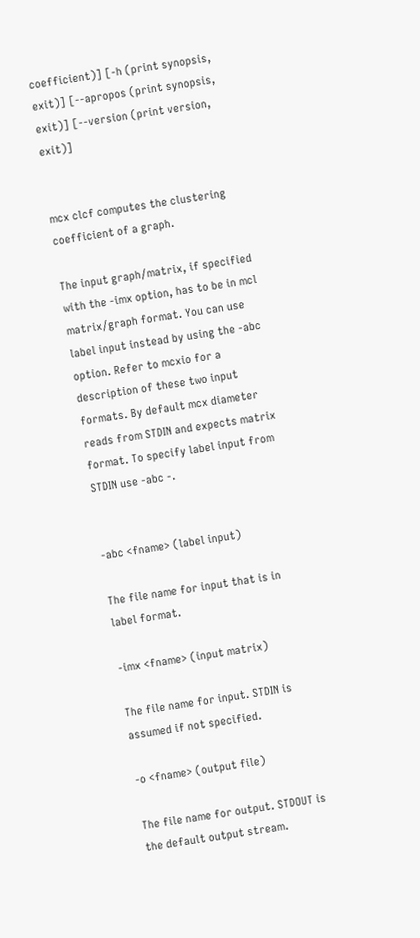coefficient)] [-h (print synopsis, exit)] [--apropos (print synopsis, exit)] [--version (print version, exit)]


mcx clcf computes the clustering coefficient of a graph.

The input graph/matrix, if specified with the -imx option, has to be in mcl matrix/graph format. You can use label input instead by using the -abc option. Refer to mcxio for a description of these two input formats. By default mcx diameter reads from STDIN and expects matrix format. To specify label input from STDIN use -abc -.


-abc <fname> (label input)

The file name for input that is in label format.

-imx <fname> (input matrix)

The file name for input. STDIN is assumed if not specified.

-o <fname> (output file)

The file name for output. STDOUT is the default output stream.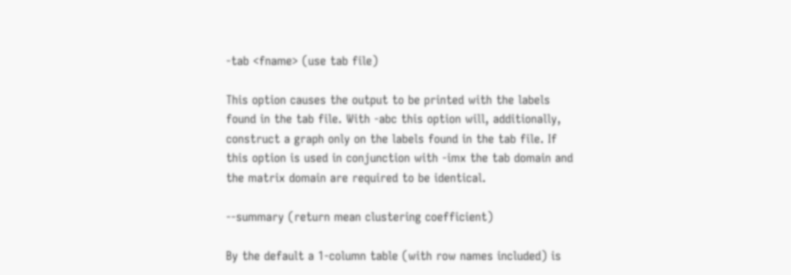-tab <fname> (use tab file)

This option causes the output to be printed with the labels found in the tab file. With -abc this option will, additionally, construct a graph only on the labels found in the tab file. If this option is used in conjunction with -imx the tab domain and the matrix domain are required to be identical.

--summary (return mean clustering coefficient)

By the default a 1-column table (with row names included) is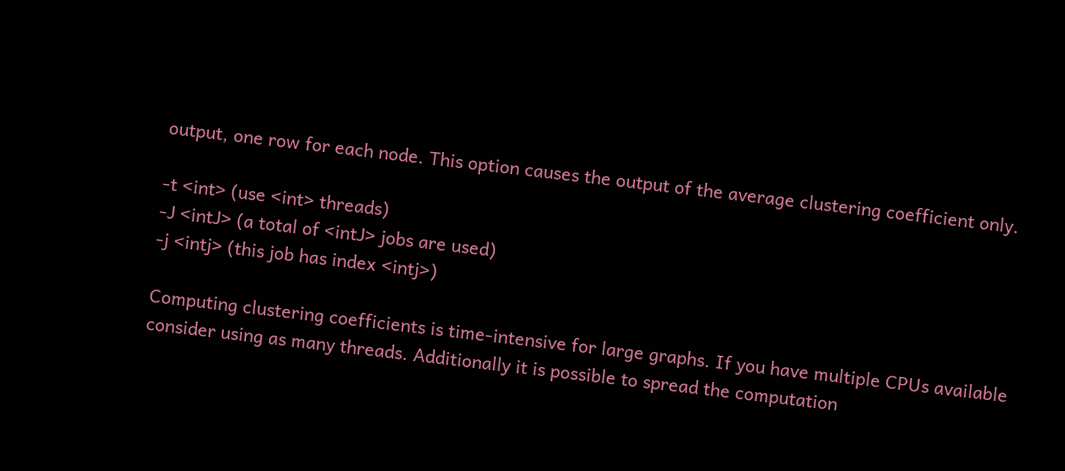output, one row for each node. This option causes the output of the average clustering coefficient only.

-t <int> (use <int> threads)
-J <intJ> (a total of <intJ> jobs are used)
-j <intj> (this job has index <intj>)

Computing clustering coefficients is time-intensive for large graphs. If you have multiple CPUs available consider using as many threads. Additionally it is possible to spread the computation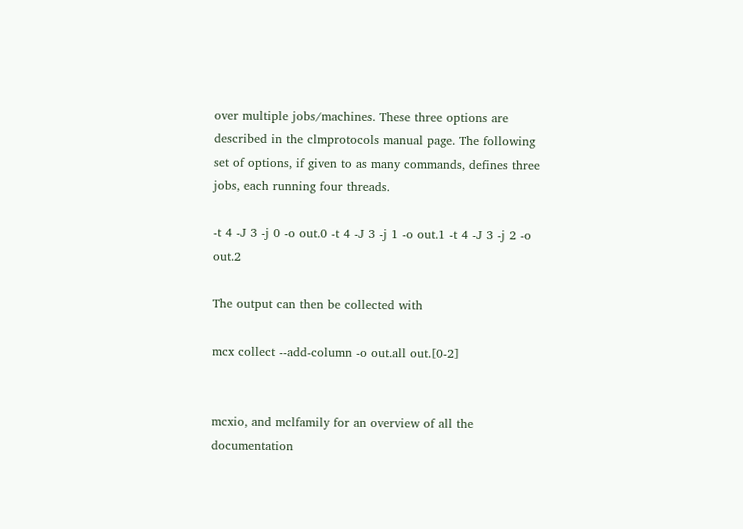over multiple jobs/machines. These three options are described in the clmprotocols manual page. The following set of options, if given to as many commands, defines three jobs, each running four threads.

-t 4 -J 3 -j 0 -o out.0 -t 4 -J 3 -j 1 -o out.1 -t 4 -J 3 -j 2 -o out.2

The output can then be collected with

mcx collect --add-column -o out.all out.[0-2]


mcxio, and mclfamily for an overview of all the documentation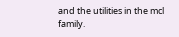and the utilities in the mcl family.